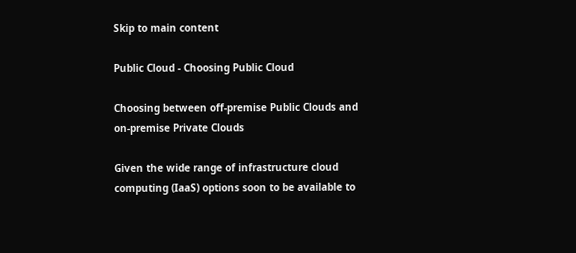Skip to main content

Public Cloud - Choosing Public Cloud

Choosing between off-premise Public Clouds and on-premise Private Clouds

Given the wide range of infrastructure cloud computing (IaaS) options soon to be available to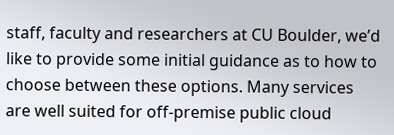staff, faculty and researchers at CU Boulder, we’d like to provide some initial guidance as to how to choose between these options. Many services are well suited for off-premise public cloud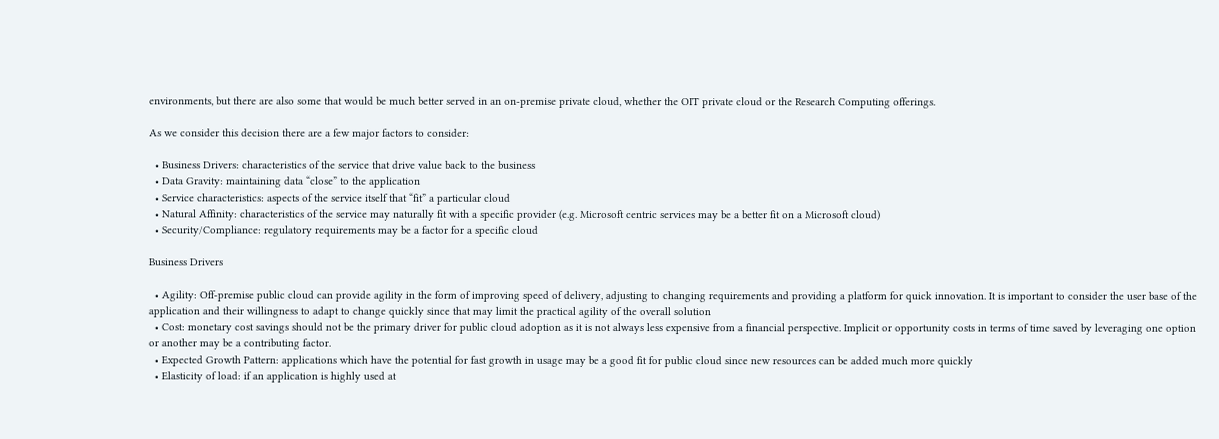environments, but there are also some that would be much better served in an on-premise private cloud, whether the OIT private cloud or the Research Computing offerings.

As we consider this decision there are a few major factors to consider:

  • Business Drivers: characteristics of the service that drive value back to the business
  • Data Gravity: maintaining data “close” to the application
  • Service characteristics: aspects of the service itself that “fit” a particular cloud
  • Natural Affinity: characteristics of the service may naturally fit with a specific provider (e.g. Microsoft centric services may be a better fit on a Microsoft cloud)
  • Security/Compliance: regulatory requirements may be a factor for a specific cloud

Business Drivers

  • Agility: Off-premise public cloud can provide agility in the form of improving speed of delivery, adjusting to changing requirements and providing a platform for quick innovation. It is important to consider the user base of the application and their willingness to adapt to change quickly since that may limit the practical agility of the overall solution
  • Cost: monetary cost savings should not be the primary driver for public cloud adoption as it is not always less expensive from a financial perspective. Implicit or opportunity costs in terms of time saved by leveraging one option or another may be a contributing factor.
  • Expected Growth Pattern: applications which have the potential for fast growth in usage may be a good fit for public cloud since new resources can be added much more quickly
  • Elasticity of load: if an application is highly used at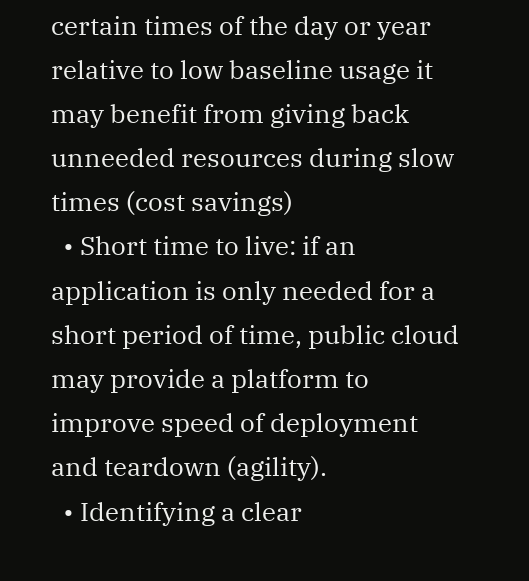certain times of the day or year relative to low baseline usage it may benefit from giving back unneeded resources during slow times (cost savings)
  • Short time to live: if an application is only needed for a short period of time, public cloud may provide a platform to improve speed of deployment and teardown (agility).
  • Identifying a clear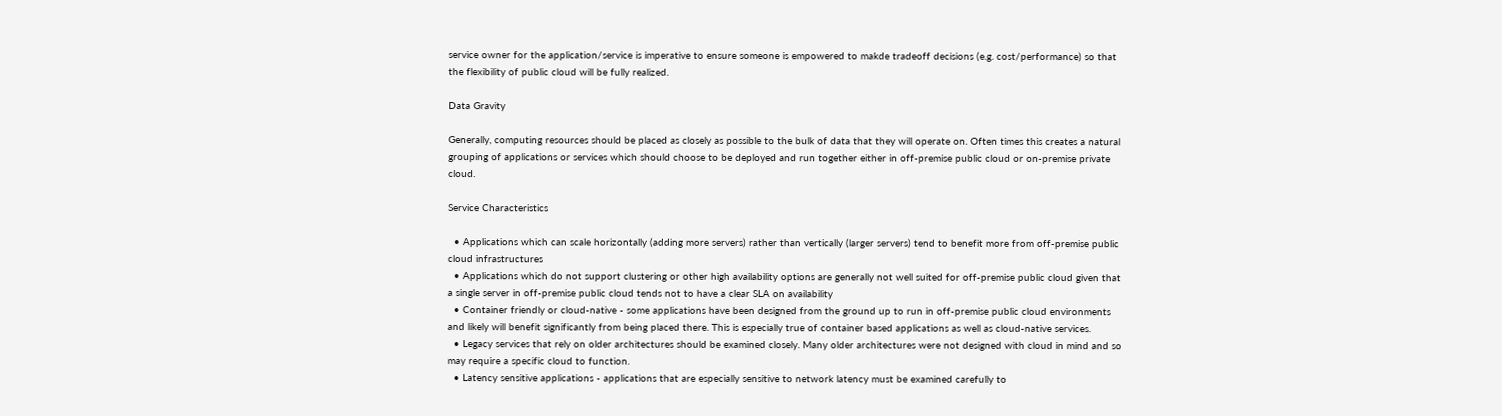service owner for the application/service is imperative to ensure someone is empowered to makde tradeoff decisions (e.g. cost/performance) so that the flexibility of public cloud will be fully realized.

Data Gravity

Generally, computing resources should be placed as closely as possible to the bulk of data that they will operate on. Often times this creates a natural grouping of applications or services which should choose to be deployed and run together either in off-premise public cloud or on-premise private cloud.

Service Characteristics

  • Applications which can scale horizontally (adding more servers) rather than vertically (larger servers) tend to benefit more from off-premise public cloud infrastructures
  • Applications which do not support clustering or other high availability options are generally not well suited for off-premise public cloud given that a single server in off-premise public cloud tends not to have a clear SLA on availability
  • Container friendly or cloud-native - some applications have been designed from the ground up to run in off-premise public cloud environments and likely will benefit significantly from being placed there. This is especially true of container based applications as well as cloud-native services.
  • Legacy services that rely on older architectures should be examined closely. Many older architectures were not designed with cloud in mind and so may require a specific cloud to function.
  • Latency sensitive applications - applications that are especially sensitive to network latency must be examined carefully to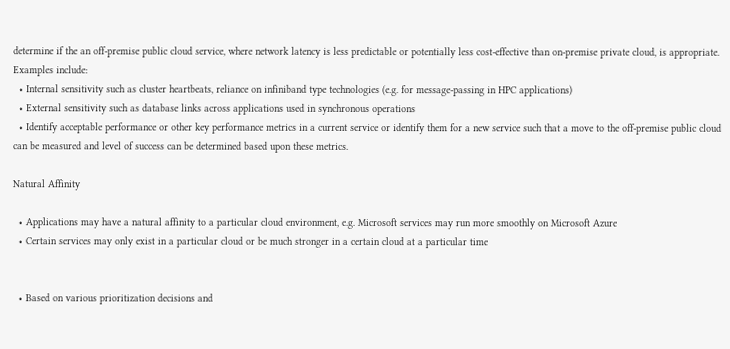determine if the an off-premise public cloud service, where network latency is less predictable or potentially less cost-effective than on-premise private cloud, is appropriate. Examples include:
  • Internal sensitivity such as cluster heartbeats, reliance on infiniband type technologies (e.g. for message-passing in HPC applications)
  • External sensitivity such as database links across applications used in synchronous operations
  • Identify acceptable performance or other key performance metrics in a current service or identify them for a new service such that a move to the off-premise public cloud can be measured and level of success can be determined based upon these metrics.

Natural Affinity

  • Applications may have a natural affinity to a particular cloud environment, e.g. Microsoft services may run more smoothly on Microsoft Azure
  • Certain services may only exist in a particular cloud or be much stronger in a certain cloud at a particular time


  • Based on various prioritization decisions and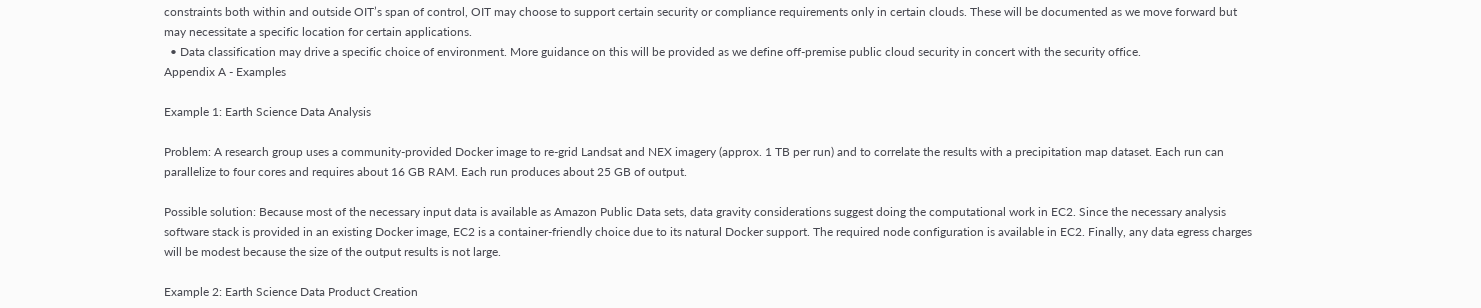constraints both within and outside OIT’s span of control, OIT may choose to support certain security or compliance requirements only in certain clouds. These will be documented as we move forward but may necessitate a specific location for certain applications.
  • Data classification may drive a specific choice of environment. More guidance on this will be provided as we define off-premise public cloud security in concert with the security office.
Appendix A - Examples

Example 1: Earth Science Data Analysis

Problem: A research group uses a community-provided Docker image to re-grid Landsat and NEX imagery (approx. 1 TB per run) and to correlate the results with a precipitation map dataset. Each run can parallelize to four cores and requires about 16 GB RAM. Each run produces about 25 GB of output.

Possible solution: Because most of the necessary input data is available as Amazon Public Data sets, data gravity considerations suggest doing the computational work in EC2. Since the necessary analysis software stack is provided in an existing Docker image, EC2 is a container-friendly choice due to its natural Docker support. The required node configuration is available in EC2. Finally, any data egress charges will be modest because the size of the output results is not large.

Example 2: Earth Science Data Product Creation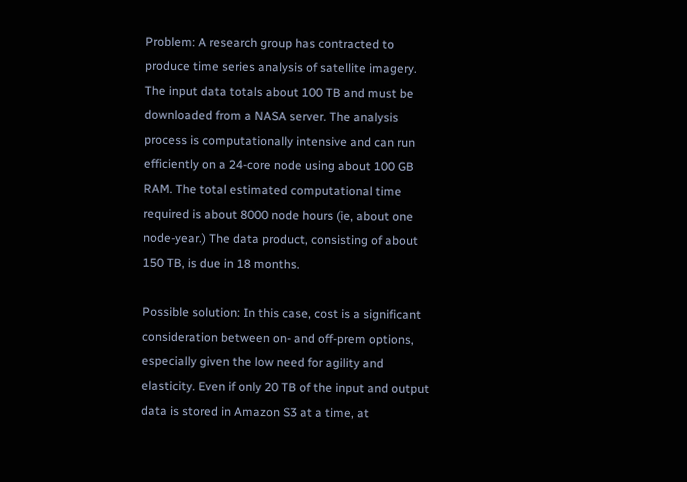Problem: A research group has contracted to produce time series analysis of satellite imagery. The input data totals about 100 TB and must be downloaded from a NASA server. The analysis process is computationally intensive and can run efficiently on a 24-core node using about 100 GB RAM. The total estimated computational time required is about 8000 node hours (ie, about one node-year.) The data product, consisting of about 150 TB, is due in 18 months.

Possible solution: In this case, cost is a significant consideration between on- and off-prem options, especially given the low need for agility and elasticity. Even if only 20 TB of the input and output data is stored in Amazon S3 at a time, at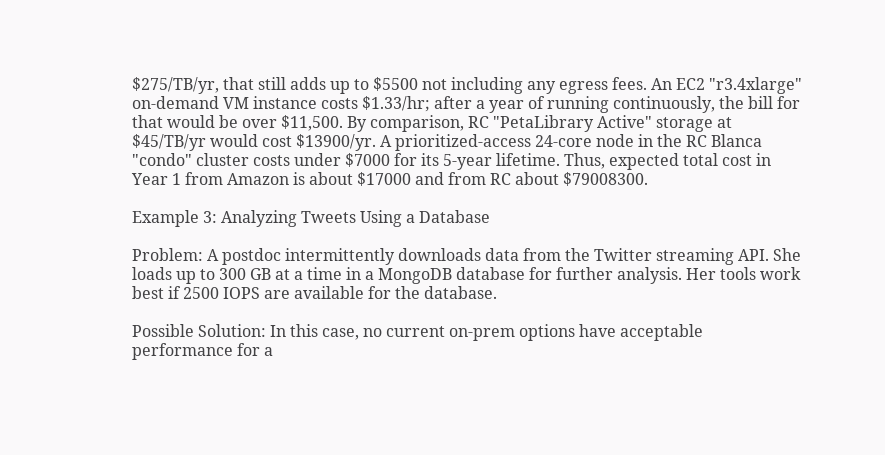$275/TB/yr, that still adds up to $5500 not including any egress fees. An EC2 "r3.4xlarge" on-demand VM instance costs $1.33/hr; after a year of running continuously, the bill for that would be over $11,500. By comparison, RC "PetaLibrary Active" storage at $45/TB/yr would cost $13900/yr. A prioritized-access 24-core node in the RC Blanca "condo" cluster costs under $7000 for its 5-year lifetime. Thus, expected total cost in Year 1 from Amazon is about $17000 and from RC about $79008300.

Example 3: Analyzing Tweets Using a Database

Problem: A postdoc intermittently downloads data from the Twitter streaming API. She loads up to 300 GB at a time in a MongoDB database for further analysis. Her tools work best if 2500 IOPS are available for the database.

Possible Solution: In this case, no current on-prem options have acceptable performance for a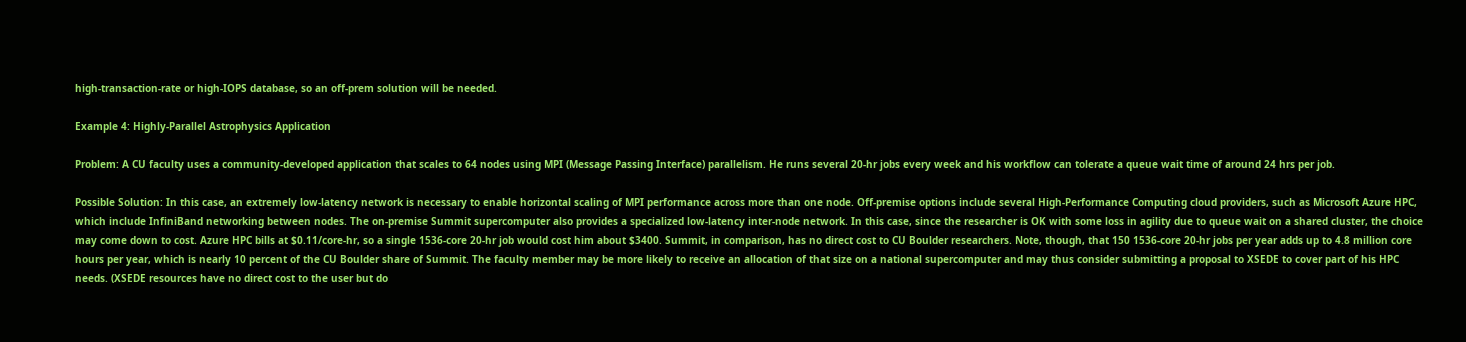high-transaction-rate or high-IOPS database, so an off-prem solution will be needed.

Example 4: Highly-Parallel Astrophysics Application

Problem: A CU faculty uses a community-developed application that scales to 64 nodes using MPI (Message Passing Interface) parallelism. He runs several 20-hr jobs every week and his workflow can tolerate a queue wait time of around 24 hrs per job.

Possible Solution: In this case, an extremely low-latency network is necessary to enable horizontal scaling of MPI performance across more than one node. Off-premise options include several High-Performance Computing cloud providers, such as Microsoft Azure HPC, which include InfiniBand networking between nodes. The on-premise Summit supercomputer also provides a specialized low-latency inter-node network. In this case, since the researcher is OK with some loss in agility due to queue wait on a shared cluster, the choice may come down to cost. Azure HPC bills at $0.11/core-hr, so a single 1536-core 20-hr job would cost him about $3400. Summit, in comparison, has no direct cost to CU Boulder researchers. Note, though, that 150 1536-core 20-hr jobs per year adds up to 4.8 million core hours per year, which is nearly 10 percent of the CU Boulder share of Summit. The faculty member may be more likely to receive an allocation of that size on a national supercomputer and may thus consider submitting a proposal to XSEDE to cover part of his HPC needs. (XSEDE resources have no direct cost to the user but do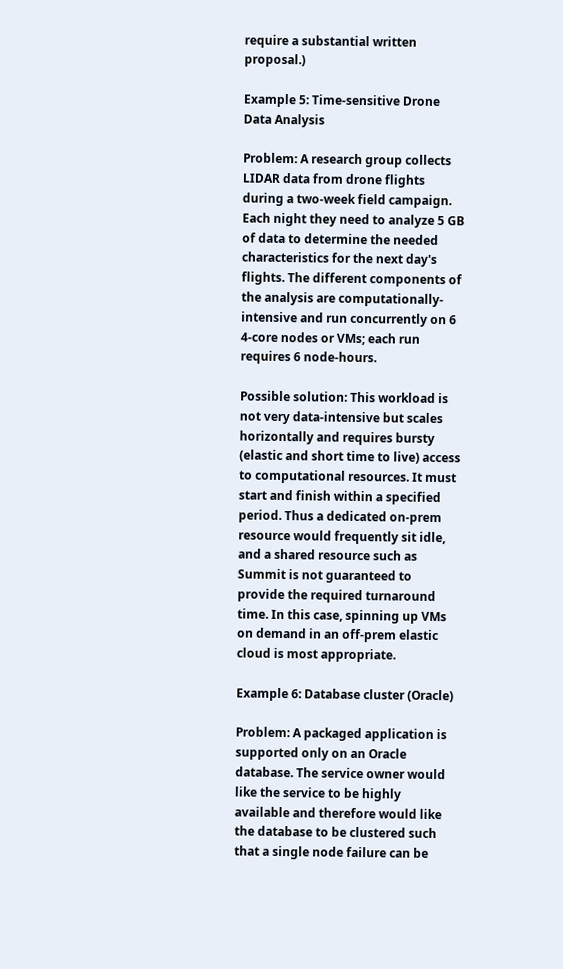require a substantial written proposal.)

Example 5: Time-sensitive Drone Data Analysis

Problem: A research group collects LIDAR data from drone flights during a two-week field campaign. Each night they need to analyze 5 GB of data to determine the needed characteristics for the next day's flights. The different components of the analysis are computationally-intensive and run concurrently on 6 4-core nodes or VMs; each run requires 6 node-hours.

Possible solution: This workload is not very data-intensive but scales horizontally and requires bursty (elastic and short time to live) access to computational resources. It must start and finish within a specified period. Thus a dedicated on-prem resource would frequently sit idle, and a shared resource such as Summit is not guaranteed to provide the required turnaround time. In this case, spinning up VMs on demand in an off-prem elastic cloud is most appropriate.

Example 6: Database cluster (Oracle)

Problem: A packaged application is supported only on an Oracle database. The service owner would like the service to be highly available and therefore would like the database to be clustered such that a single node failure can be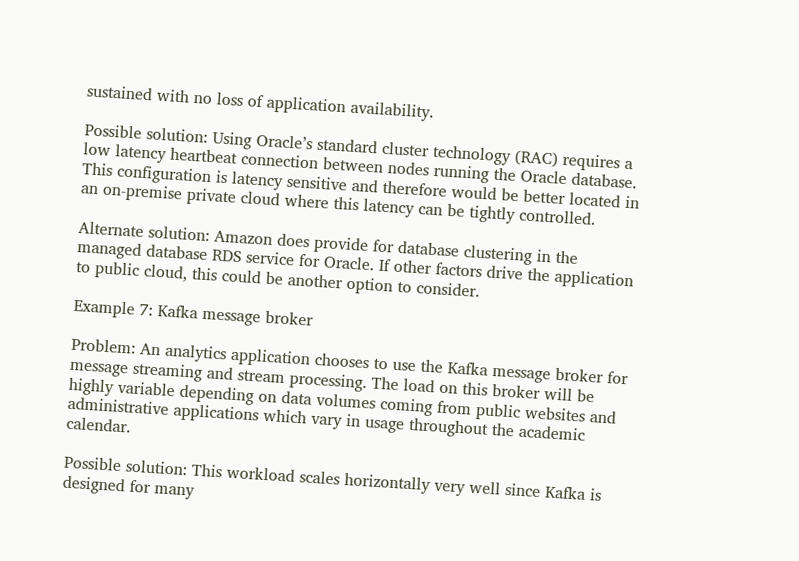sustained with no loss of application availability.

Possible solution: Using Oracle’s standard cluster technology (RAC) requires a low latency heartbeat connection between nodes running the Oracle database. This configuration is latency sensitive and therefore would be better located in an on-premise private cloud where this latency can be tightly controlled.

Alternate solution: Amazon does provide for database clustering in the managed database RDS service for Oracle. If other factors drive the application to public cloud, this could be another option to consider.

Example 7: Kafka message broker

Problem: An analytics application chooses to use the Kafka message broker for message streaming and stream processing. The load on this broker will be highly variable depending on data volumes coming from public websites and administrative applications which vary in usage throughout the academic calendar.

Possible solution: This workload scales horizontally very well since Kafka is designed for many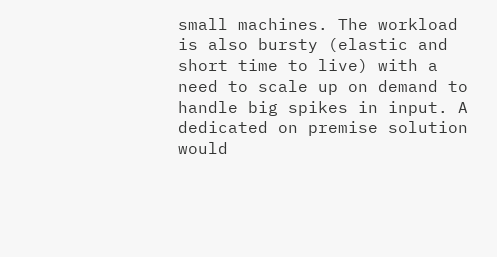small machines. The workload is also bursty (elastic and short time to live) with a need to scale up on demand to handle big spikes in input. A dedicated on premise solution would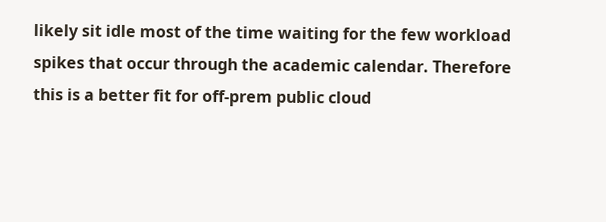likely sit idle most of the time waiting for the few workload spikes that occur through the academic calendar. Therefore this is a better fit for off-prem public cloud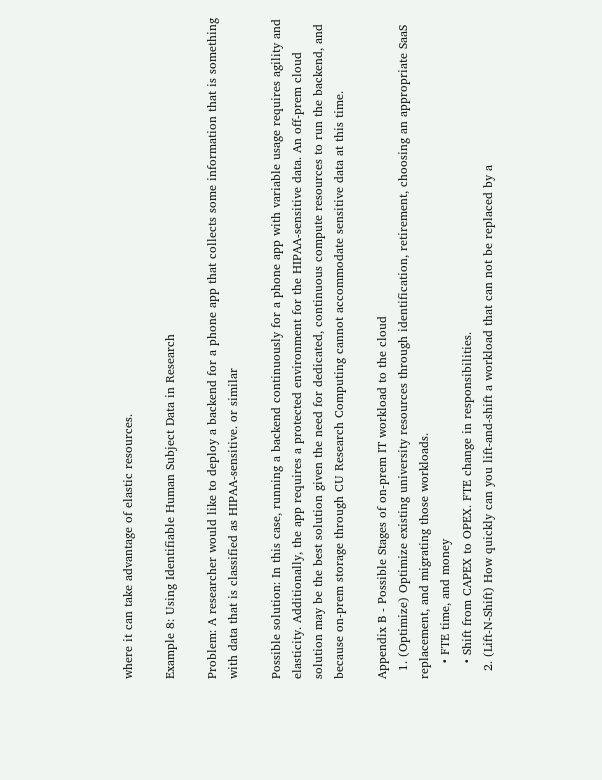where it can take advantage of elastic resources.

Example 8: Using Identifiable Human Subject Data in Research

Problem: A researcher would like to deploy a backend for a phone app that collects some information that is something with data that is classified as HIPAA-sensitive. or similar

Possible solution: In this case, running a backend continuously for a phone app with variable usage requires agility and elasticity. Additionally, the app requires a protected environment for the HIPAA-sensitive data. An off-prem cloud solution may be the best solution given the need for dedicated, continuous compute resources to run the backend, and because on-prem storage through CU Research Computing cannot accommodate sensitive data at this time.

Appendix B - Possible Stages of on-prem IT workload to the cloud
  1. (Optimize) Optimize existing university resources through identification, retirement, choosing an appropriate SaaS replacement, and migrating those workloads.
    • FTE time, and money
    • Shift from CAPEX to OPEX. FTE change in responsibilities.
  2. (Lift-N-Shift) How quickly can you lift-and-shift a workload that can not be replaced by a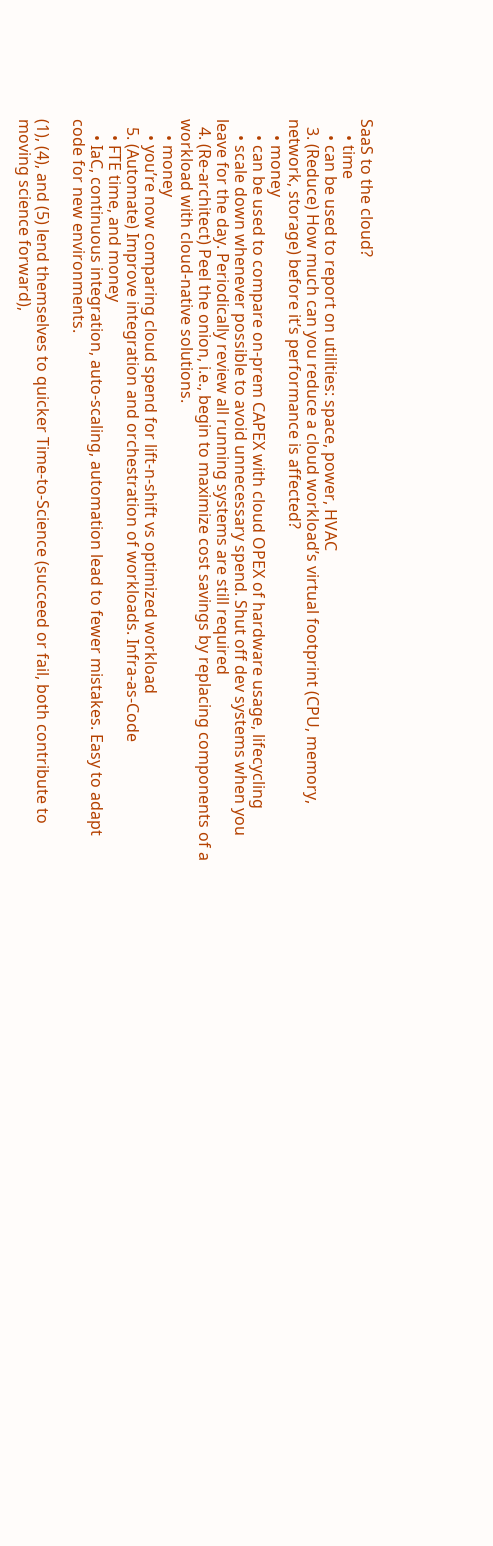SaaS to the cloud?
    • time
    • can be used to report on utilities: space, power, HVAC
  3. (Reduce) How much can you reduce a cloud workload’s virtual footprint (CPU, memory, network, storage) before it’s performance is affected?
    • money
    • can be used to compare on-prem CAPEX with cloud OPEX of hardware usage, lifecycling
    • scale down whenever possible to avoid unnecessary spend. Shut off dev systems when you leave for the day. Periodically review all running systems are still required
  4. (Re-architect) Peel the onion, i.e., begin to maximize cost savings by replacing components of a workload with cloud-native solutions.
    • money
    • you’re now comparing cloud spend for lift-n-shift vs optimized workload
  5. (Automate) Improve integration and orchestration of workloads. Infra-as-Code
    • FTE time, and money
    • IaC, continuous integration, auto-scaling, automation lead to fewer mistakes. Easy to adapt code for new environments.

(1), (4), and (5) lend themselves to quicker Time-to-Science (succeed or fail, both contribute to moving science forward),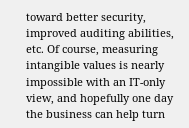toward better security, improved auditing abilities, etc. Of course, measuring intangible values is nearly impossible with an IT-only view, and hopefully one day the business can help turn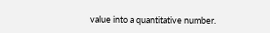value into a quantitative number.